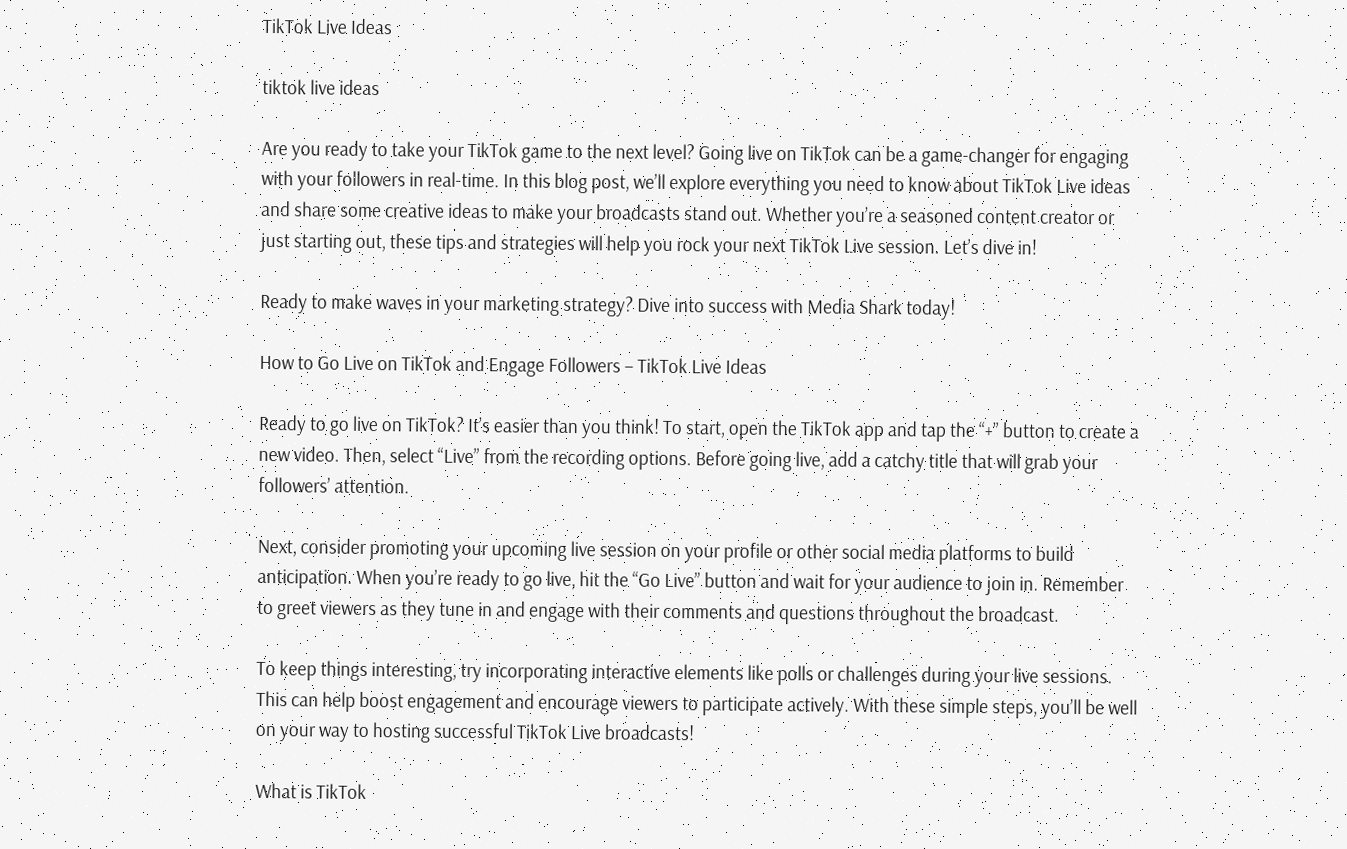TikTok Live Ideas

tiktok live ideas

Are you ready to take your TikTok game to the next level? Going live on TikTok can be a game-changer for engaging with your followers in real-time. In this blog post, we’ll explore everything you need to know about TikTok Live ideas and share some creative ideas to make your broadcasts stand out. Whether you’re a seasoned content creator or just starting out, these tips and strategies will help you rock your next TikTok Live session. Let’s dive in!

Ready to make waves in your marketing strategy? Dive into success with Media Shark today!

How to Go Live on TikTok and Engage Followers – TikTok Live Ideas

Ready to go live on TikTok? It’s easier than you think! To start, open the TikTok app and tap the “+” button to create a new video. Then, select “Live” from the recording options. Before going live, add a catchy title that will grab your followers’ attention.

Next, consider promoting your upcoming live session on your profile or other social media platforms to build anticipation. When you’re ready to go live, hit the “Go Live” button and wait for your audience to join in. Remember to greet viewers as they tune in and engage with their comments and questions throughout the broadcast.

To keep things interesting, try incorporating interactive elements like polls or challenges during your live sessions. This can help boost engagement and encourage viewers to participate actively. With these simple steps, you’ll be well on your way to hosting successful TikTok Live broadcasts!

What is TikTok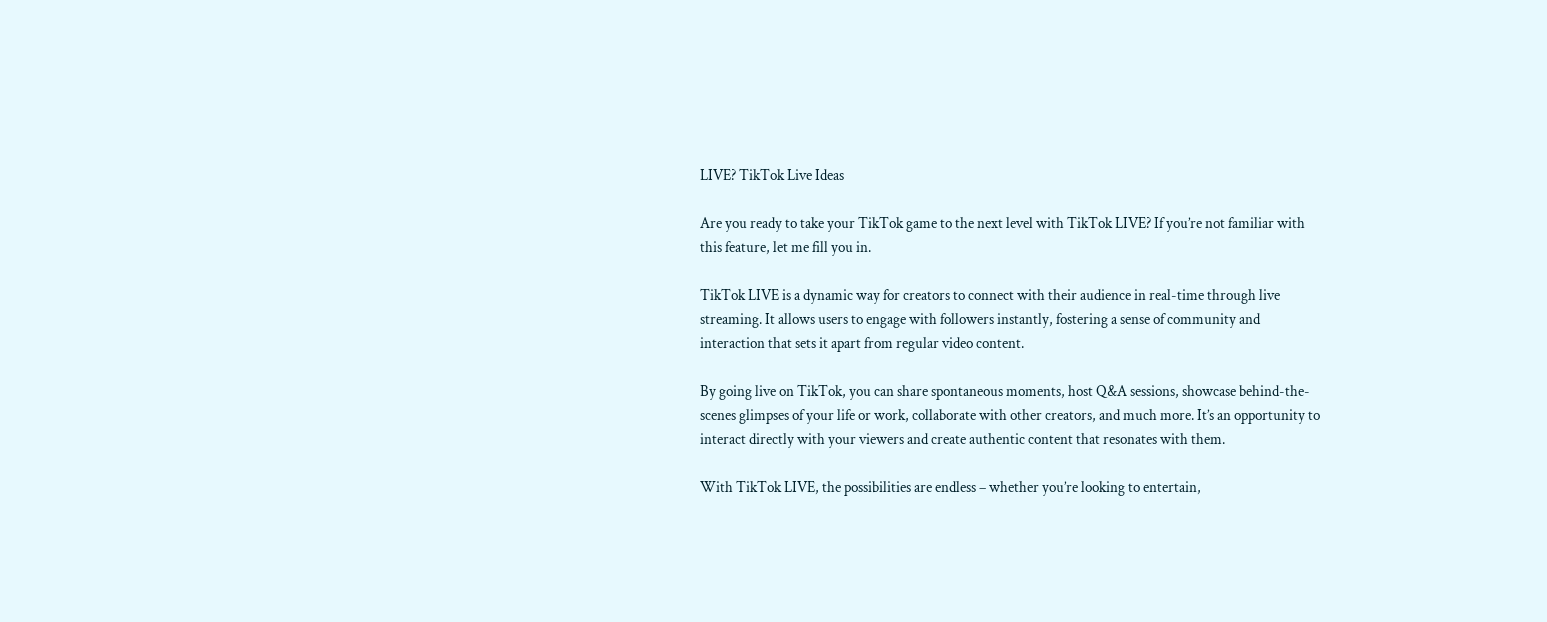LIVE? TikTok Live Ideas

Are you ready to take your TikTok game to the next level with TikTok LIVE? If you’re not familiar with this feature, let me fill you in.

TikTok LIVE is a dynamic way for creators to connect with their audience in real-time through live streaming. It allows users to engage with followers instantly, fostering a sense of community and interaction that sets it apart from regular video content.

By going live on TikTok, you can share spontaneous moments, host Q&A sessions, showcase behind-the-scenes glimpses of your life or work, collaborate with other creators, and much more. It’s an opportunity to interact directly with your viewers and create authentic content that resonates with them.

With TikTok LIVE, the possibilities are endless – whether you’re looking to entertain,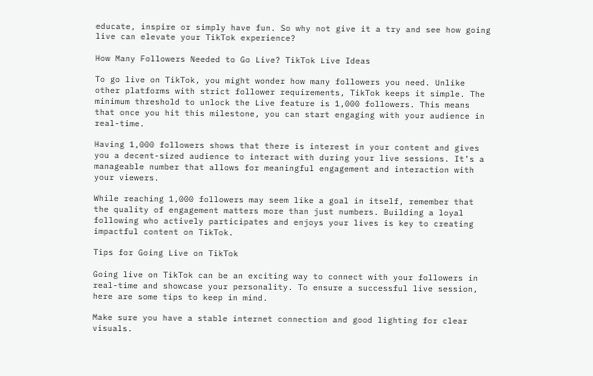educate, inspire or simply have fun. So why not give it a try and see how going live can elevate your TikTok experience?

How Many Followers Needed to Go Live? TikTok Live Ideas

To go live on TikTok, you might wonder how many followers you need. Unlike other platforms with strict follower requirements, TikTok keeps it simple. The minimum threshold to unlock the Live feature is 1,000 followers. This means that once you hit this milestone, you can start engaging with your audience in real-time.

Having 1,000 followers shows that there is interest in your content and gives you a decent-sized audience to interact with during your live sessions. It’s a manageable number that allows for meaningful engagement and interaction with your viewers.

While reaching 1,000 followers may seem like a goal in itself, remember that the quality of engagement matters more than just numbers. Building a loyal following who actively participates and enjoys your lives is key to creating impactful content on TikTok.

Tips for Going Live on TikTok

Going live on TikTok can be an exciting way to connect with your followers in real-time and showcase your personality. To ensure a successful live session, here are some tips to keep in mind.

Make sure you have a stable internet connection and good lighting for clear visuals.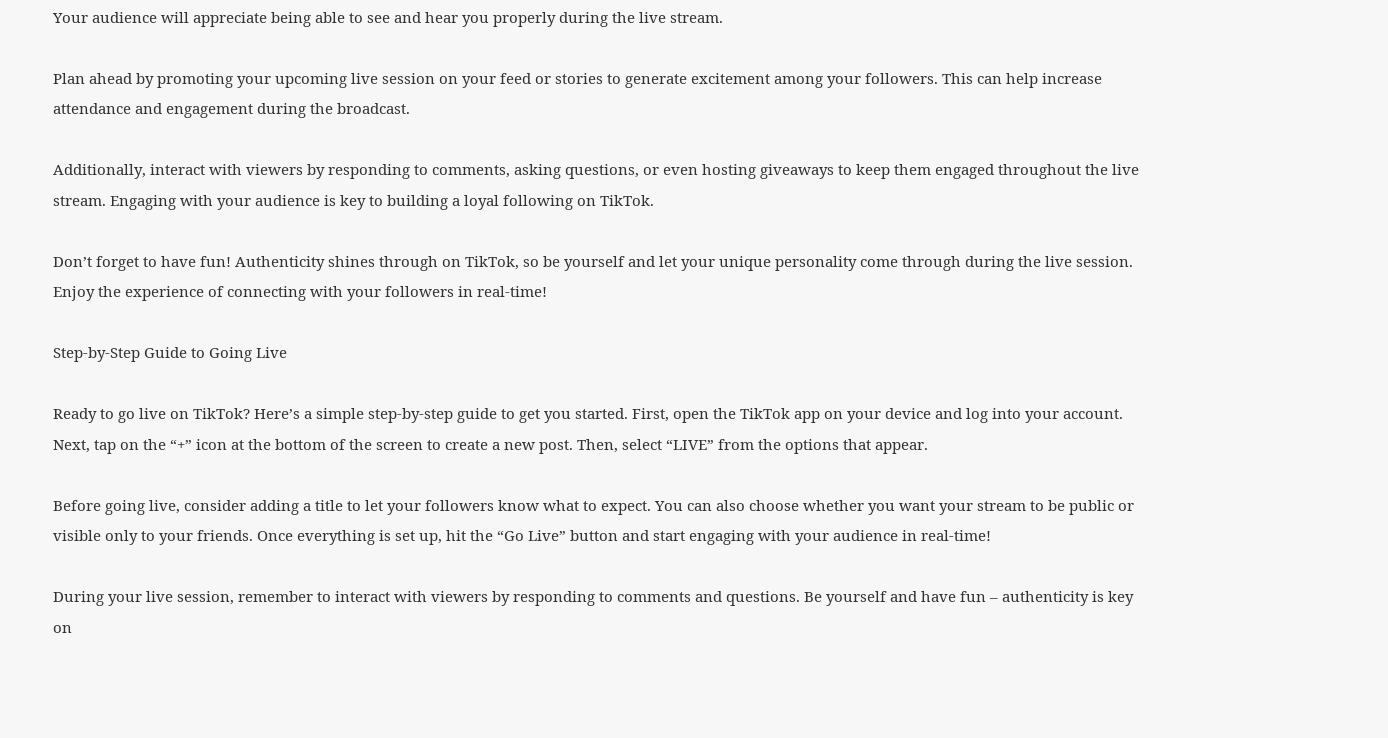Your audience will appreciate being able to see and hear you properly during the live stream.

Plan ahead by promoting your upcoming live session on your feed or stories to generate excitement among your followers. This can help increase attendance and engagement during the broadcast.

Additionally, interact with viewers by responding to comments, asking questions, or even hosting giveaways to keep them engaged throughout the live stream. Engaging with your audience is key to building a loyal following on TikTok.

Don’t forget to have fun! Authenticity shines through on TikTok, so be yourself and let your unique personality come through during the live session. Enjoy the experience of connecting with your followers in real-time!

Step-by-Step Guide to Going Live

Ready to go live on TikTok? Here’s a simple step-by-step guide to get you started. First, open the TikTok app on your device and log into your account. Next, tap on the “+” icon at the bottom of the screen to create a new post. Then, select “LIVE” from the options that appear.

Before going live, consider adding a title to let your followers know what to expect. You can also choose whether you want your stream to be public or visible only to your friends. Once everything is set up, hit the “Go Live” button and start engaging with your audience in real-time!

During your live session, remember to interact with viewers by responding to comments and questions. Be yourself and have fun – authenticity is key on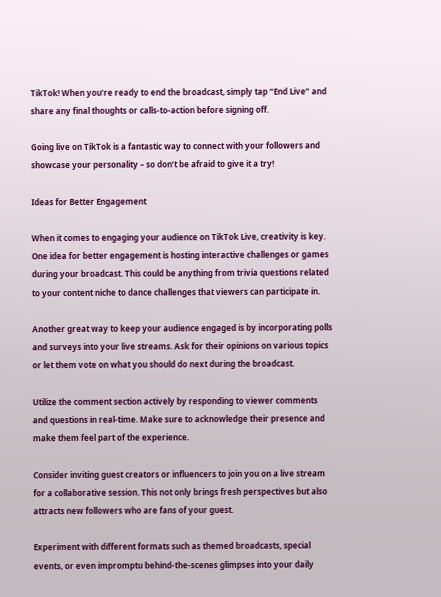TikTok! When you’re ready to end the broadcast, simply tap “End Live” and share any final thoughts or calls-to-action before signing off.

Going live on TikTok is a fantastic way to connect with your followers and showcase your personality – so don’t be afraid to give it a try!

Ideas for Better Engagement

When it comes to engaging your audience on TikTok Live, creativity is key. One idea for better engagement is hosting interactive challenges or games during your broadcast. This could be anything from trivia questions related to your content niche to dance challenges that viewers can participate in.

Another great way to keep your audience engaged is by incorporating polls and surveys into your live streams. Ask for their opinions on various topics or let them vote on what you should do next during the broadcast.

Utilize the comment section actively by responding to viewer comments and questions in real-time. Make sure to acknowledge their presence and make them feel part of the experience.

Consider inviting guest creators or influencers to join you on a live stream for a collaborative session. This not only brings fresh perspectives but also attracts new followers who are fans of your guest.

Experiment with different formats such as themed broadcasts, special events, or even impromptu behind-the-scenes glimpses into your daily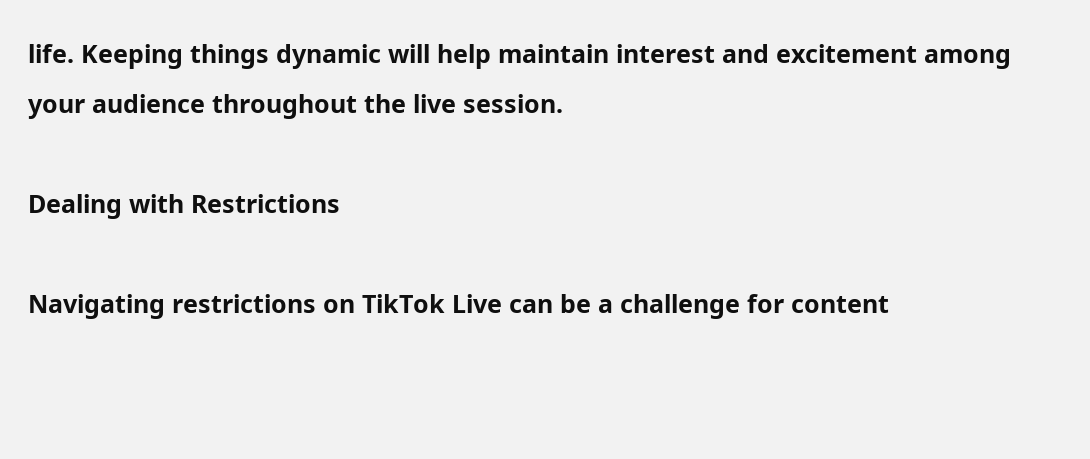life. Keeping things dynamic will help maintain interest and excitement among your audience throughout the live session.

Dealing with Restrictions

Navigating restrictions on TikTok Live can be a challenge for content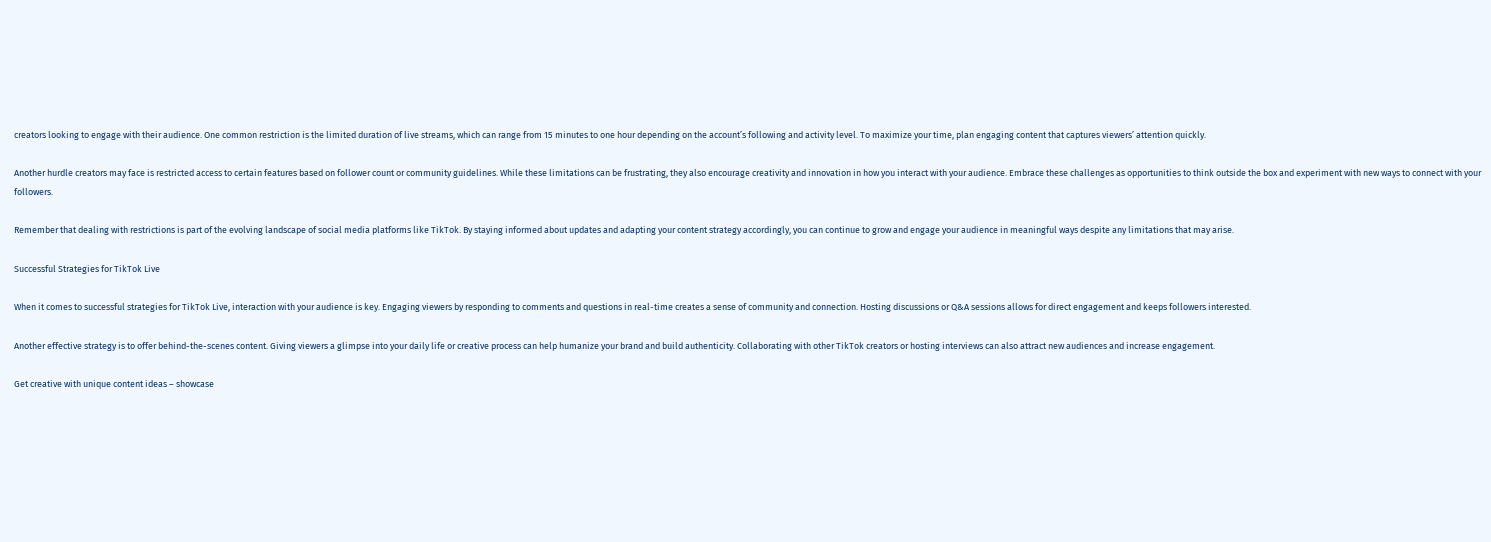creators looking to engage with their audience. One common restriction is the limited duration of live streams, which can range from 15 minutes to one hour depending on the account’s following and activity level. To maximize your time, plan engaging content that captures viewers’ attention quickly.

Another hurdle creators may face is restricted access to certain features based on follower count or community guidelines. While these limitations can be frustrating, they also encourage creativity and innovation in how you interact with your audience. Embrace these challenges as opportunities to think outside the box and experiment with new ways to connect with your followers.

Remember that dealing with restrictions is part of the evolving landscape of social media platforms like TikTok. By staying informed about updates and adapting your content strategy accordingly, you can continue to grow and engage your audience in meaningful ways despite any limitations that may arise.

Successful Strategies for TikTok Live

When it comes to successful strategies for TikTok Live, interaction with your audience is key. Engaging viewers by responding to comments and questions in real-time creates a sense of community and connection. Hosting discussions or Q&A sessions allows for direct engagement and keeps followers interested.

Another effective strategy is to offer behind-the-scenes content. Giving viewers a glimpse into your daily life or creative process can help humanize your brand and build authenticity. Collaborating with other TikTok creators or hosting interviews can also attract new audiences and increase engagement.

Get creative with unique content ideas – showcase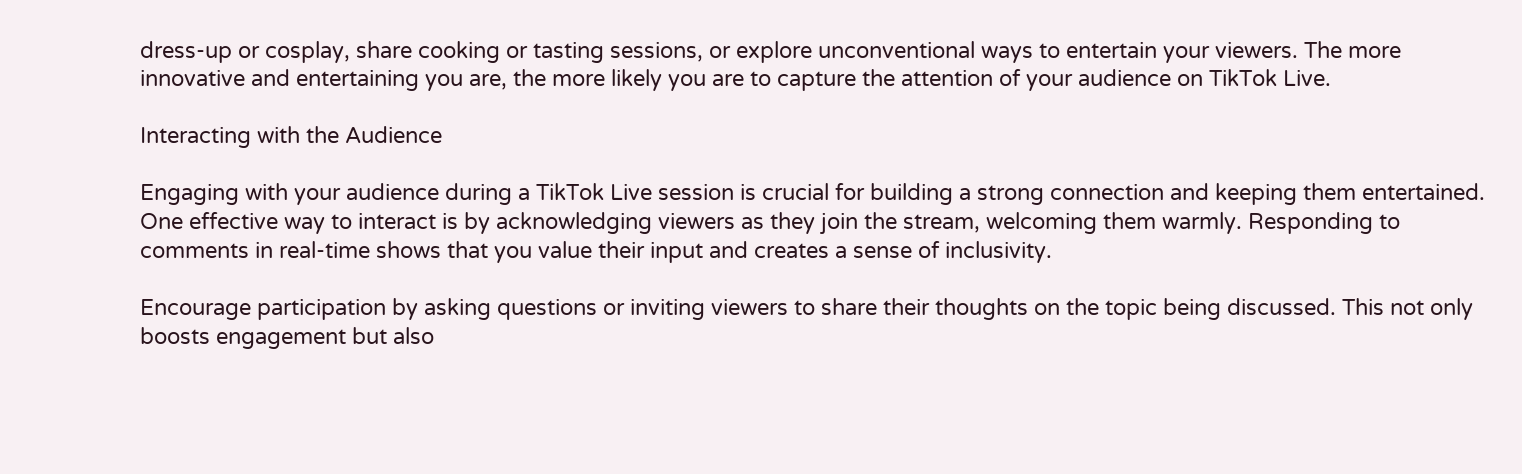dress-up or cosplay, share cooking or tasting sessions, or explore unconventional ways to entertain your viewers. The more innovative and entertaining you are, the more likely you are to capture the attention of your audience on TikTok Live.

Interacting with the Audience

Engaging with your audience during a TikTok Live session is crucial for building a strong connection and keeping them entertained. One effective way to interact is by acknowledging viewers as they join the stream, welcoming them warmly. Responding to comments in real-time shows that you value their input and creates a sense of inclusivity.

Encourage participation by asking questions or inviting viewers to share their thoughts on the topic being discussed. This not only boosts engagement but also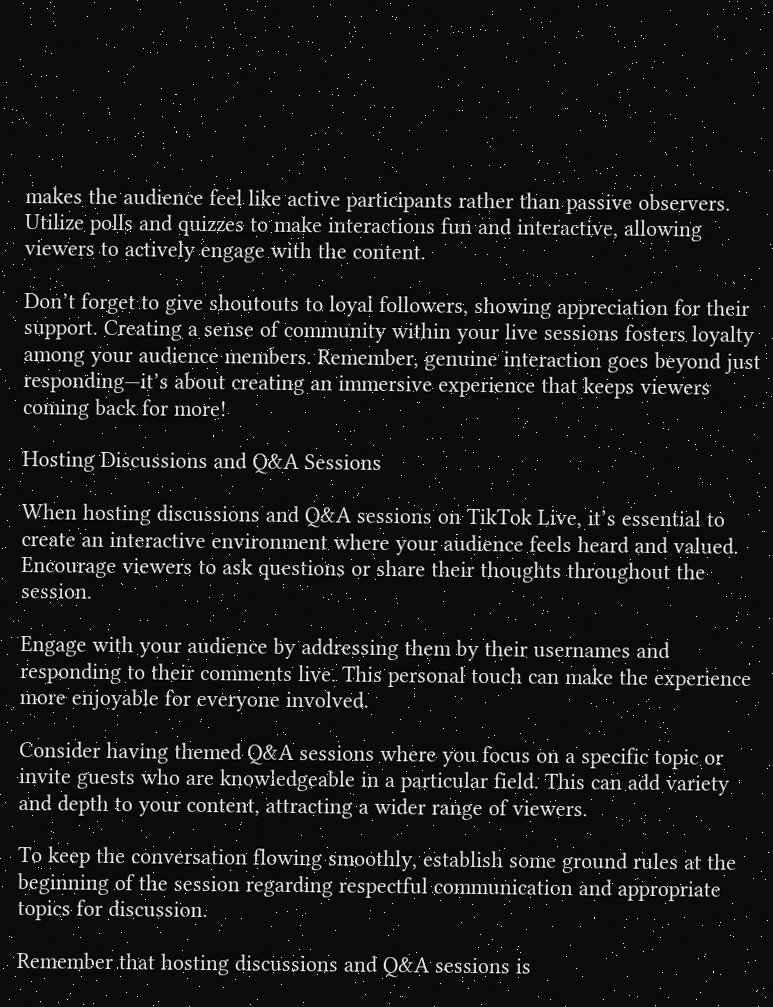makes the audience feel like active participants rather than passive observers. Utilize polls and quizzes to make interactions fun and interactive, allowing viewers to actively engage with the content.

Don’t forget to give shoutouts to loyal followers, showing appreciation for their support. Creating a sense of community within your live sessions fosters loyalty among your audience members. Remember, genuine interaction goes beyond just responding—it’s about creating an immersive experience that keeps viewers coming back for more!

Hosting Discussions and Q&A Sessions

When hosting discussions and Q&A sessions on TikTok Live, it’s essential to create an interactive environment where your audience feels heard and valued. Encourage viewers to ask questions or share their thoughts throughout the session.

Engage with your audience by addressing them by their usernames and responding to their comments live. This personal touch can make the experience more enjoyable for everyone involved.

Consider having themed Q&A sessions where you focus on a specific topic or invite guests who are knowledgeable in a particular field. This can add variety and depth to your content, attracting a wider range of viewers.

To keep the conversation flowing smoothly, establish some ground rules at the beginning of the session regarding respectful communication and appropriate topics for discussion.

Remember that hosting discussions and Q&A sessions is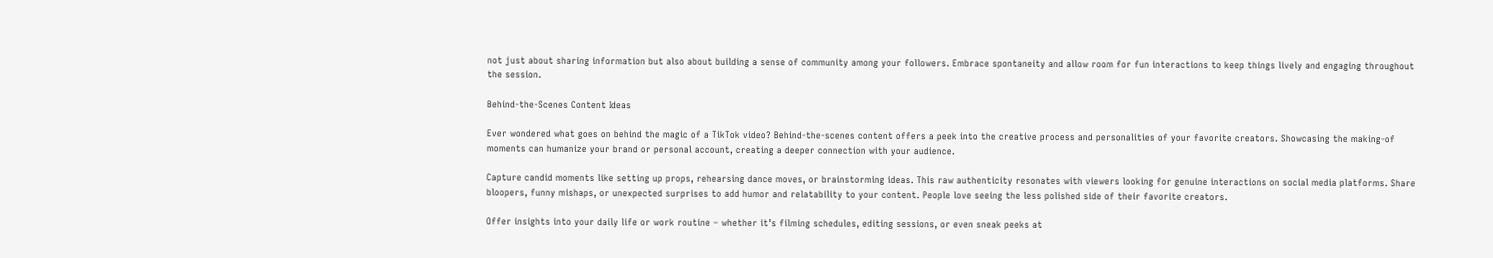not just about sharing information but also about building a sense of community among your followers. Embrace spontaneity and allow room for fun interactions to keep things lively and engaging throughout the session.

Behind-the-Scenes Content Ideas

Ever wondered what goes on behind the magic of a TikTok video? Behind-the-scenes content offers a peek into the creative process and personalities of your favorite creators. Showcasing the making-of moments can humanize your brand or personal account, creating a deeper connection with your audience.

Capture candid moments like setting up props, rehearsing dance moves, or brainstorming ideas. This raw authenticity resonates with viewers looking for genuine interactions on social media platforms. Share bloopers, funny mishaps, or unexpected surprises to add humor and relatability to your content. People love seeing the less polished side of their favorite creators.

Offer insights into your daily life or work routine – whether it’s filming schedules, editing sessions, or even sneak peeks at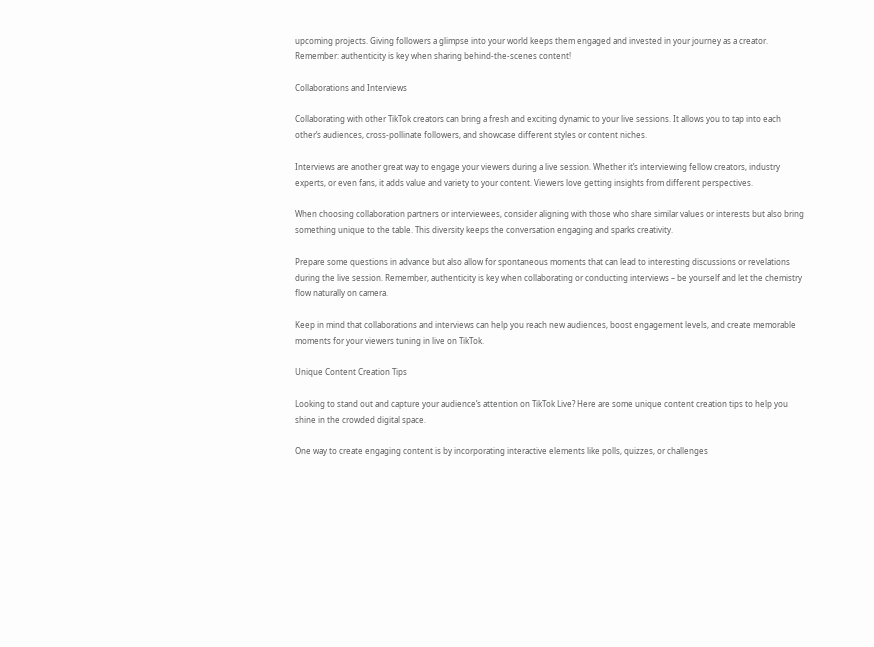upcoming projects. Giving followers a glimpse into your world keeps them engaged and invested in your journey as a creator. Remember: authenticity is key when sharing behind-the-scenes content!

Collaborations and Interviews

Collaborating with other TikTok creators can bring a fresh and exciting dynamic to your live sessions. It allows you to tap into each other’s audiences, cross-pollinate followers, and showcase different styles or content niches.

Interviews are another great way to engage your viewers during a live session. Whether it’s interviewing fellow creators, industry experts, or even fans, it adds value and variety to your content. Viewers love getting insights from different perspectives.

When choosing collaboration partners or interviewees, consider aligning with those who share similar values or interests but also bring something unique to the table. This diversity keeps the conversation engaging and sparks creativity.

Prepare some questions in advance but also allow for spontaneous moments that can lead to interesting discussions or revelations during the live session. Remember, authenticity is key when collaborating or conducting interviews – be yourself and let the chemistry flow naturally on camera.

Keep in mind that collaborations and interviews can help you reach new audiences, boost engagement levels, and create memorable moments for your viewers tuning in live on TikTok.

Unique Content Creation Tips

Looking to stand out and capture your audience’s attention on TikTok Live? Here are some unique content creation tips to help you shine in the crowded digital space.

One way to create engaging content is by incorporating interactive elements like polls, quizzes, or challenges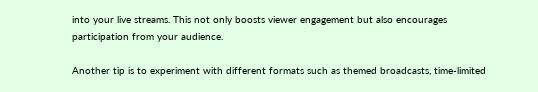into your live streams. This not only boosts viewer engagement but also encourages participation from your audience.

Another tip is to experiment with different formats such as themed broadcasts, time-limited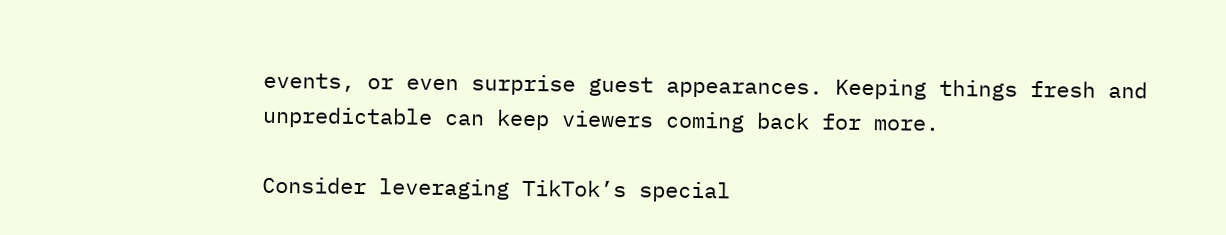events, or even surprise guest appearances. Keeping things fresh and unpredictable can keep viewers coming back for more.

Consider leveraging TikTok’s special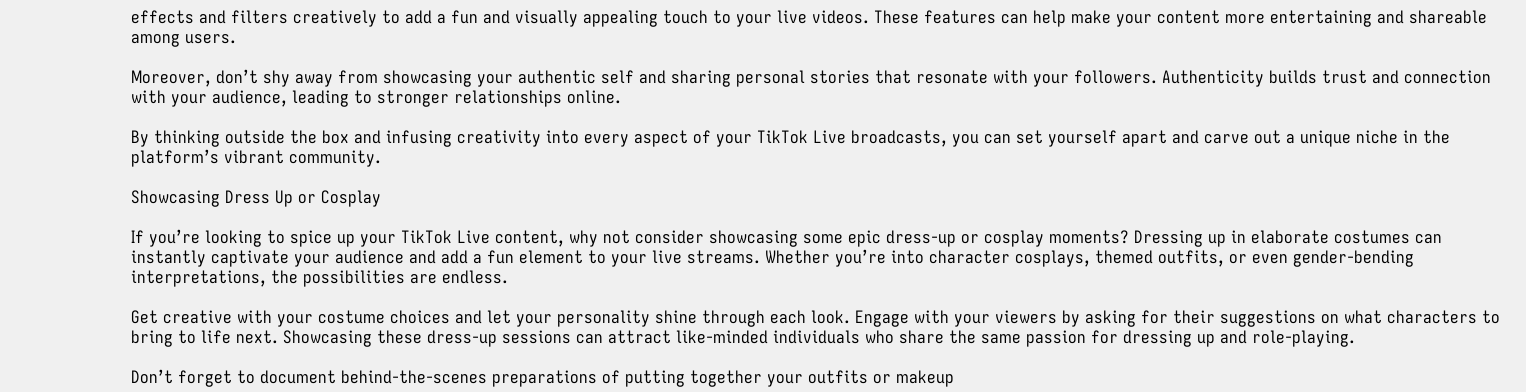effects and filters creatively to add a fun and visually appealing touch to your live videos. These features can help make your content more entertaining and shareable among users.

Moreover, don’t shy away from showcasing your authentic self and sharing personal stories that resonate with your followers. Authenticity builds trust and connection with your audience, leading to stronger relationships online.

By thinking outside the box and infusing creativity into every aspect of your TikTok Live broadcasts, you can set yourself apart and carve out a unique niche in the platform’s vibrant community.

Showcasing Dress Up or Cosplay

If you’re looking to spice up your TikTok Live content, why not consider showcasing some epic dress-up or cosplay moments? Dressing up in elaborate costumes can instantly captivate your audience and add a fun element to your live streams. Whether you’re into character cosplays, themed outfits, or even gender-bending interpretations, the possibilities are endless.

Get creative with your costume choices and let your personality shine through each look. Engage with your viewers by asking for their suggestions on what characters to bring to life next. Showcasing these dress-up sessions can attract like-minded individuals who share the same passion for dressing up and role-playing.

Don’t forget to document behind-the-scenes preparations of putting together your outfits or makeup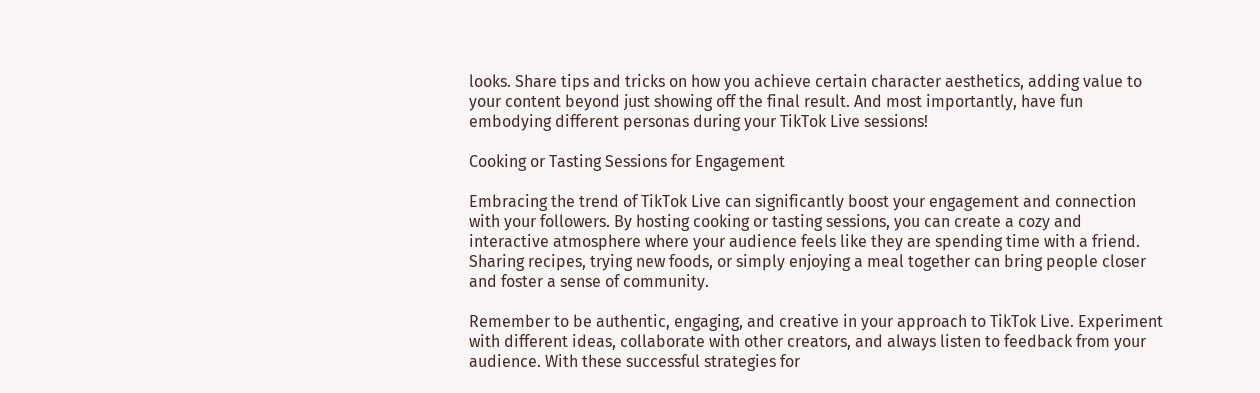looks. Share tips and tricks on how you achieve certain character aesthetics, adding value to your content beyond just showing off the final result. And most importantly, have fun embodying different personas during your TikTok Live sessions!

Cooking or Tasting Sessions for Engagement

Embracing the trend of TikTok Live can significantly boost your engagement and connection with your followers. By hosting cooking or tasting sessions, you can create a cozy and interactive atmosphere where your audience feels like they are spending time with a friend. Sharing recipes, trying new foods, or simply enjoying a meal together can bring people closer and foster a sense of community.

Remember to be authentic, engaging, and creative in your approach to TikTok Live. Experiment with different ideas, collaborate with other creators, and always listen to feedback from your audience. With these successful strategies for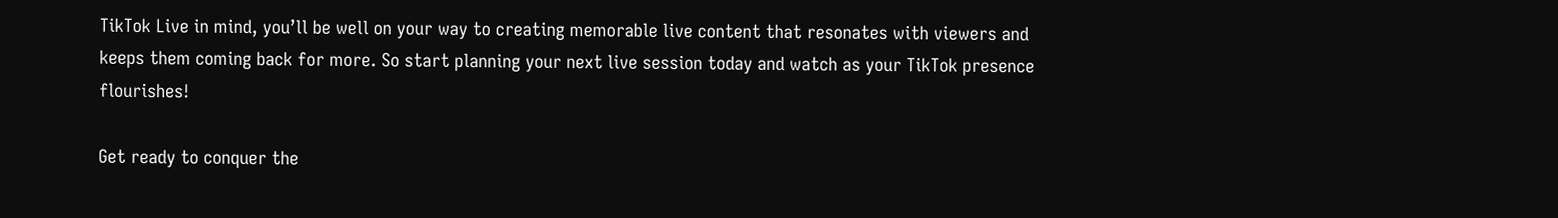TikTok Live in mind, you’ll be well on your way to creating memorable live content that resonates with viewers and keeps them coming back for more. So start planning your next live session today and watch as your TikTok presence flourishes!

Get ready to conquer the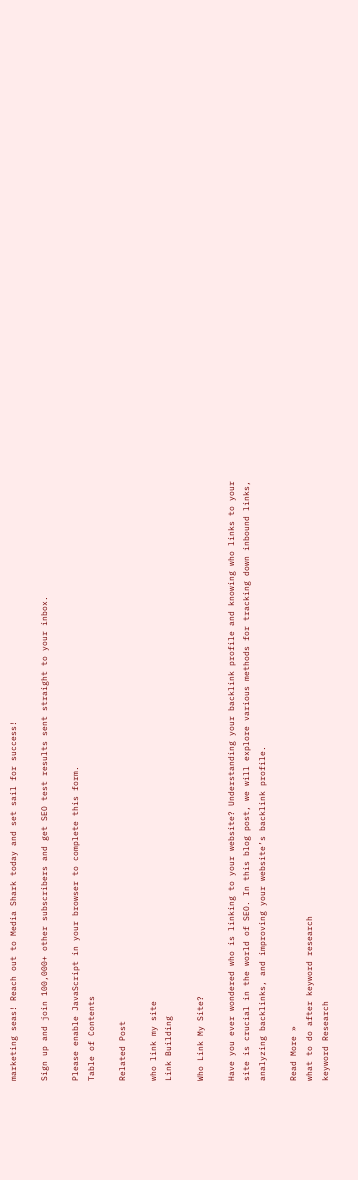marketing seas! Reach out to Media Shark today and set sail for success!

Sign up and join 100,000+ other subscribers and get SEO test results sent straight to your inbox.

Please enable JavaScript in your browser to complete this form.
Table of Contents

Related Post

who link my site
Link Building

Who Link My Site?

Have you ever wondered who is linking to your website? Understanding your backlink profile and knowing who links to your site is crucial in the world of SEO. In this blog post, we will explore various methods for tracking down inbound links, analyzing backlinks, and improving your website’s backlink profile.

Read More »
what to do after keyword research
keyword Research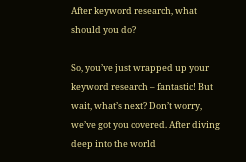After keyword research, what should you do?

So, you’ve just wrapped up your keyword research – fantastic! But wait, what’s next? Don’t worry, we’ve got you covered. After diving deep into the world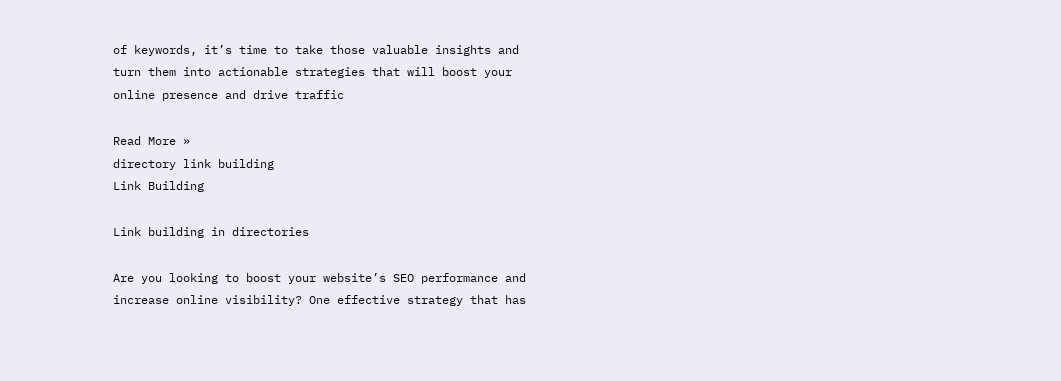of keywords, it’s time to take those valuable insights and turn them into actionable strategies that will boost your online presence and drive traffic

Read More »
directory link building
Link Building

Link building in directories

Are you looking to boost your website’s SEO performance and increase online visibility? One effective strategy that has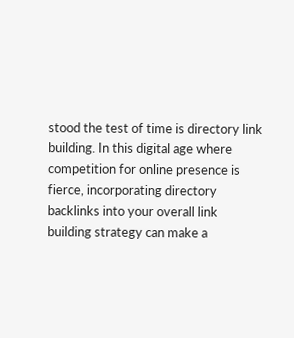stood the test of time is directory link building. In this digital age where competition for online presence is fierce, incorporating directory backlinks into your overall link building strategy can make a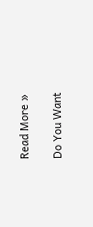Read More »

Do You Want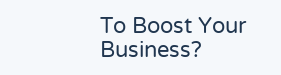To Boost Your Business?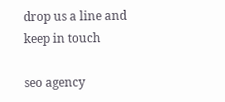drop us a line and keep in touch

seo agency